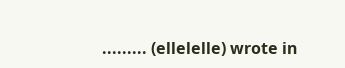......... (ellelelle) wrote in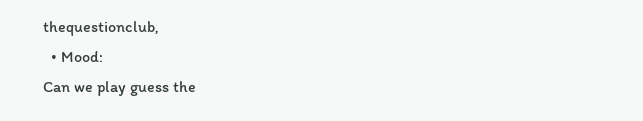thequestionclub,
  • Mood:
Can we play guess the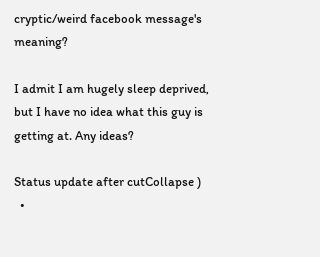cryptic/weird facebook message's meaning?

I admit I am hugely sleep deprived, but I have no idea what this guy is getting at. Any ideas?

Status update after cutCollapse )
  •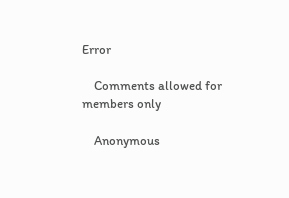Error

    Comments allowed for members only

    Anonymous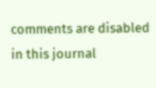comments are disabled in this journal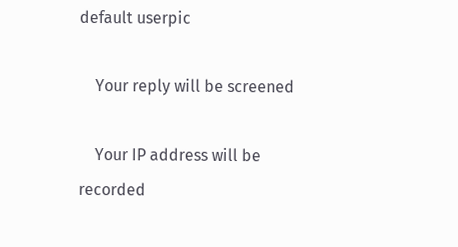default userpic

    Your reply will be screened

    Your IP address will be recorded